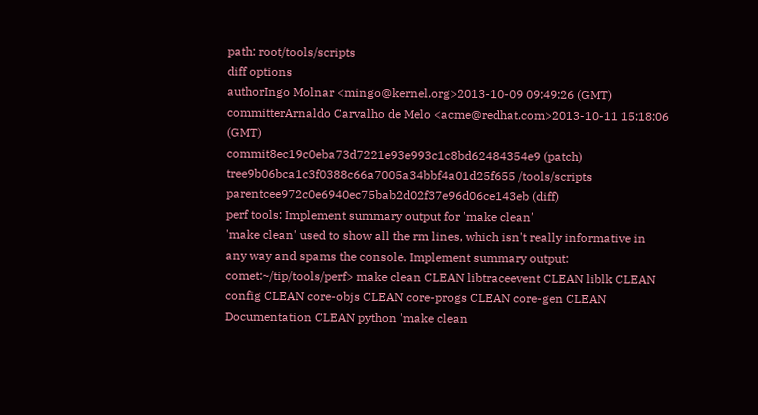path: root/tools/scripts
diff options
authorIngo Molnar <mingo@kernel.org>2013-10-09 09:49:26 (GMT)
committerArnaldo Carvalho de Melo <acme@redhat.com>2013-10-11 15:18:06 (GMT)
commit8ec19c0eba73d7221e93e993c1c8bd62484354e9 (patch)
tree9b06bca1c3f0388c66a7005a34bbf4a01d25f655 /tools/scripts
parentcee972c0e6940ec75bab2d02f37e96d06ce143eb (diff)
perf tools: Implement summary output for 'make clean'
'make clean' used to show all the rm lines, which isn't really informative in any way and spams the console. Implement summary output: comet:~/tip/tools/perf> make clean CLEAN libtraceevent CLEAN liblk CLEAN config CLEAN core-objs CLEAN core-progs CLEAN core-gen CLEAN Documentation CLEAN python 'make clean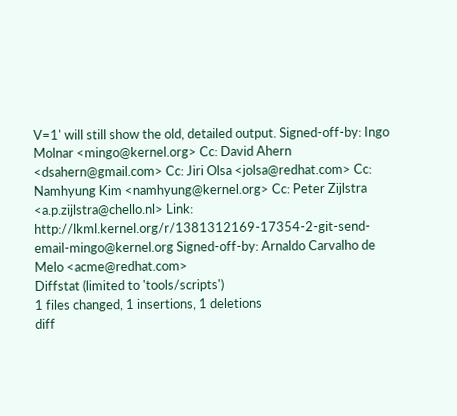V=1' will still show the old, detailed output. Signed-off-by: Ingo Molnar <mingo@kernel.org> Cc: David Ahern <dsahern@gmail.com> Cc: Jiri Olsa <jolsa@redhat.com> Cc: Namhyung Kim <namhyung@kernel.org> Cc: Peter Zijlstra <a.p.zijlstra@chello.nl> Link: http://lkml.kernel.org/r/1381312169-17354-2-git-send-email-mingo@kernel.org Signed-off-by: Arnaldo Carvalho de Melo <acme@redhat.com>
Diffstat (limited to 'tools/scripts')
1 files changed, 1 insertions, 1 deletions
diff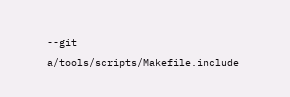--git a/tools/scripts/Makefile.include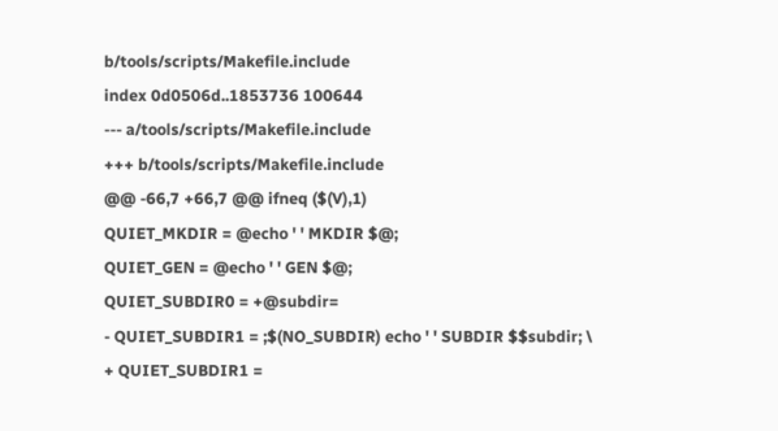b/tools/scripts/Makefile.include
index 0d0506d..1853736 100644
--- a/tools/scripts/Makefile.include
+++ b/tools/scripts/Makefile.include
@@ -66,7 +66,7 @@ ifneq ($(V),1)
QUIET_MKDIR = @echo ' ' MKDIR $@;
QUIET_GEN = @echo ' ' GEN $@;
QUIET_SUBDIR0 = +@subdir=
- QUIET_SUBDIR1 = ;$(NO_SUBDIR) echo ' ' SUBDIR $$subdir; \
+ QUIET_SUBDIR1 =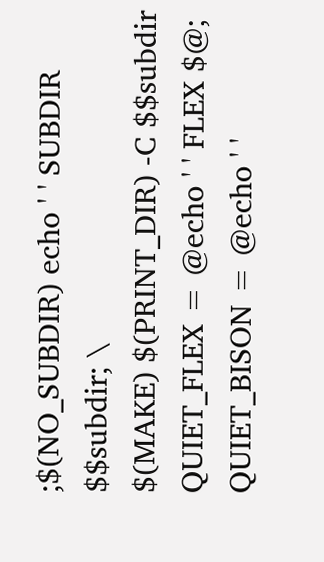;$(NO_SUBDIR) echo ' ' SUBDIR $$subdir; \
$(MAKE) $(PRINT_DIR) -C $$subdir
QUIET_FLEX = @echo ' ' FLEX $@;
QUIET_BISON = @echo ' '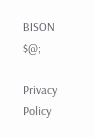BISON $@;

Privacy Policy